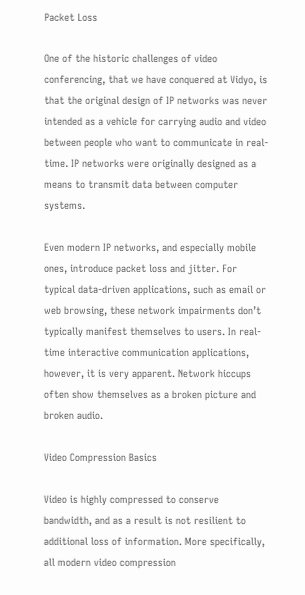Packet Loss

One of the historic challenges of video conferencing, that we have conquered at Vidyo, is that the original design of IP networks was never intended as a vehicle for carrying audio and video between people who want to communicate in real-time. IP networks were originally designed as a means to transmit data between computer systems.

Even modern IP networks, and especially mobile ones, introduce packet loss and jitter. For typical data-driven applications, such as email or web browsing, these network impairments don’t typically manifest themselves to users. In real-time interactive communication applications, however, it is very apparent. Network hiccups often show themselves as a broken picture and broken audio.

Video Compression Basics

Video is highly compressed to conserve bandwidth, and as a result is not resilient to additional loss of information. More specifically, all modern video compression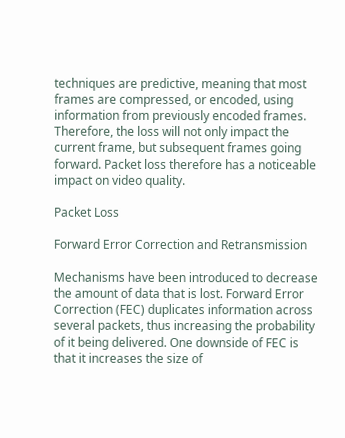techniques are predictive, meaning that most frames are compressed, or encoded, using information from previously encoded frames. Therefore, the loss will not only impact the current frame, but subsequent frames going forward. Packet loss therefore has a noticeable impact on video quality.

Packet Loss

Forward Error Correction and Retransmission

Mechanisms have been introduced to decrease the amount of data that is lost. Forward Error Correction (FEC) duplicates information across several packets, thus increasing the probability of it being delivered. One downside of FEC is that it increases the size of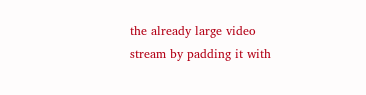the already large video stream by padding it with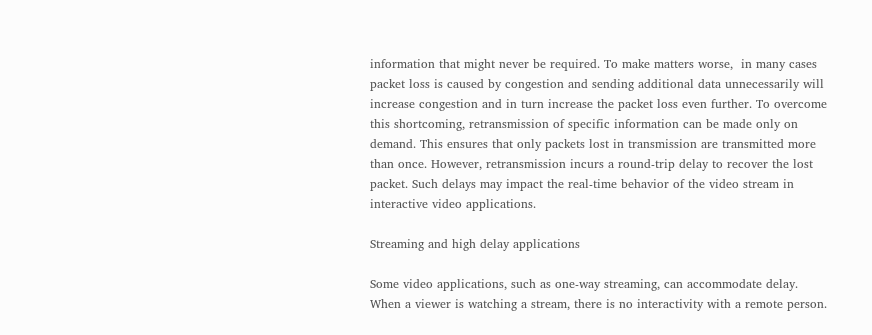information that might never be required. To make matters worse,  in many cases packet loss is caused by congestion and sending additional data unnecessarily will increase congestion and in turn increase the packet loss even further. To overcome this shortcoming, retransmission of specific information can be made only on demand. This ensures that only packets lost in transmission are transmitted more than once. However, retransmission incurs a round-trip delay to recover the lost packet. Such delays may impact the real-time behavior of the video stream in interactive video applications.

Streaming and high delay applications

Some video applications, such as one-way streaming, can accommodate delay. When a viewer is watching a stream, there is no interactivity with a remote person.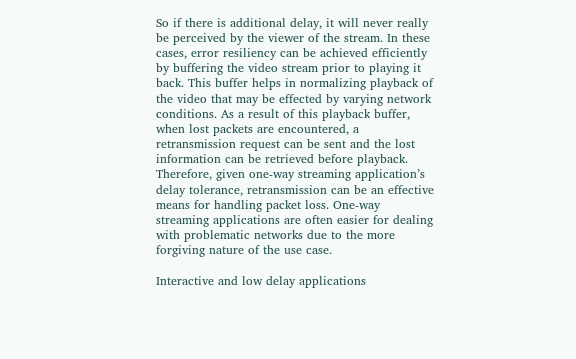So if there is additional delay, it will never really be perceived by the viewer of the stream. In these cases, error resiliency can be achieved efficiently by buffering the video stream prior to playing it back. This buffer helps in normalizing playback of the video that may be effected by varying network conditions. As a result of this playback buffer, when lost packets are encountered, a retransmission request can be sent and the lost information can be retrieved before playback. Therefore, given one-way streaming application’s delay tolerance, retransmission can be an effective means for handling packet loss. One-way streaming applications are often easier for dealing with problematic networks due to the more forgiving nature of the use case.

Interactive and low delay applications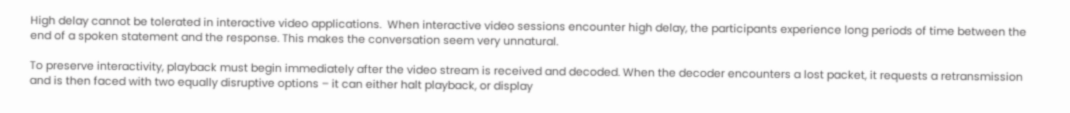High delay cannot be tolerated in interactive video applications.  When interactive video sessions encounter high delay, the participants experience long periods of time between the end of a spoken statement and the response. This makes the conversation seem very unnatural.

To preserve interactivity, playback must begin immediately after the video stream is received and decoded. When the decoder encounters a lost packet, it requests a retransmission and is then faced with two equally disruptive options – it can either halt playback, or display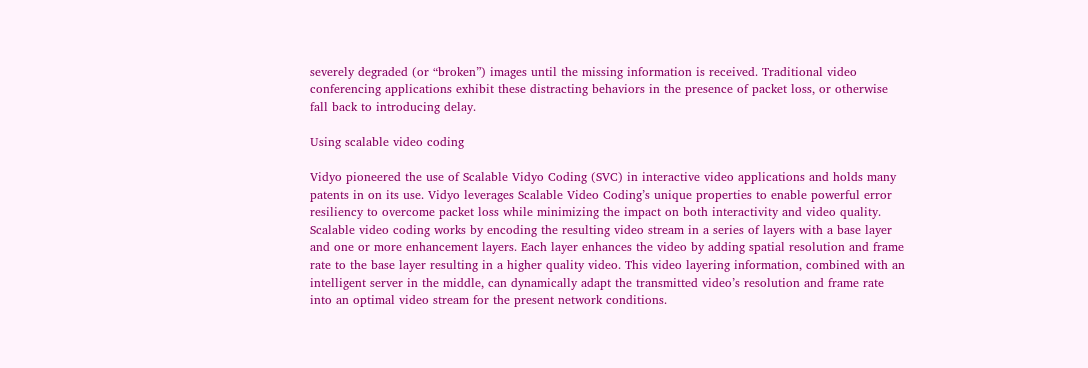severely degraded (or “broken”) images until the missing information is received. Traditional video conferencing applications exhibit these distracting behaviors in the presence of packet loss, or otherwise fall back to introducing delay.

Using scalable video coding

Vidyo pioneered the use of Scalable Vidyo Coding (SVC) in interactive video applications and holds many patents in on its use. Vidyo leverages Scalable Video Coding’s unique properties to enable powerful error resiliency to overcome packet loss while minimizing the impact on both interactivity and video quality. Scalable video coding works by encoding the resulting video stream in a series of layers with a base layer and one or more enhancement layers. Each layer enhances the video by adding spatial resolution and frame rate to the base layer resulting in a higher quality video. This video layering information, combined with an intelligent server in the middle, can dynamically adapt the transmitted video’s resolution and frame rate into an optimal video stream for the present network conditions.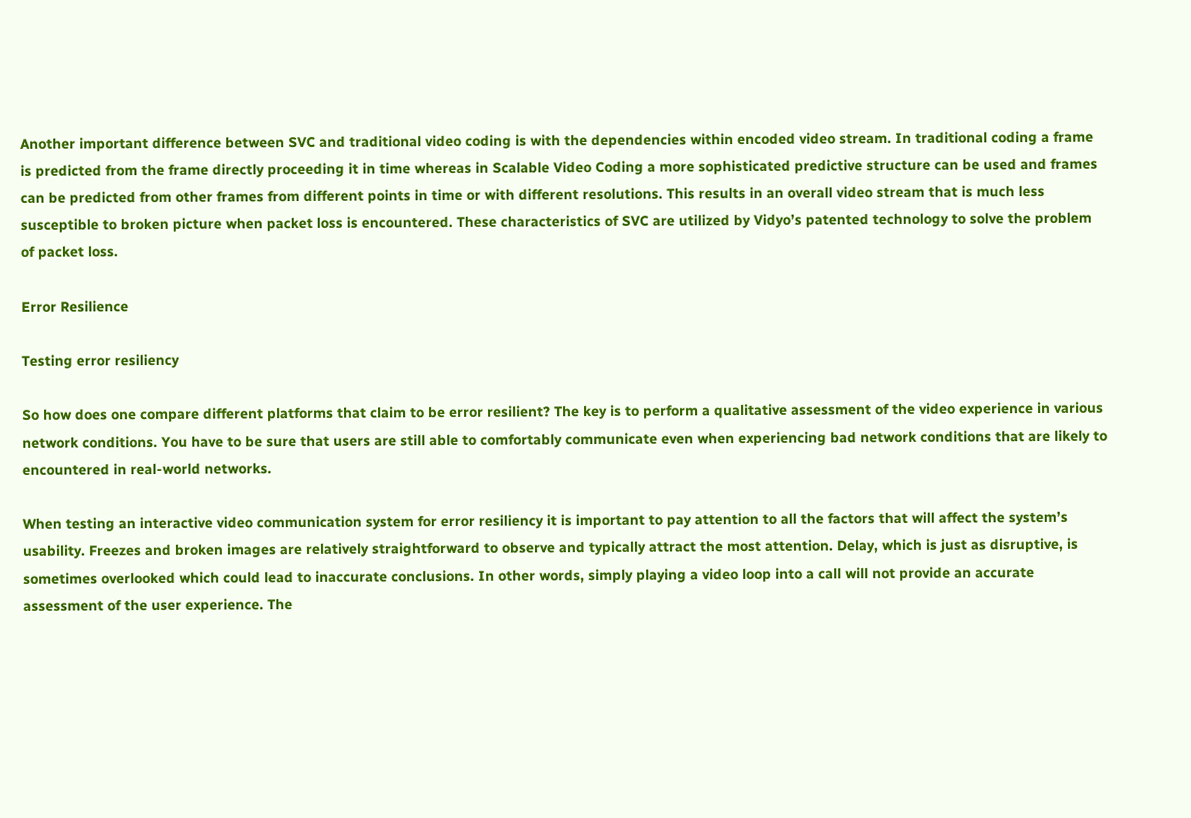Another important difference between SVC and traditional video coding is with the dependencies within encoded video stream. In traditional coding a frame is predicted from the frame directly proceeding it in time whereas in Scalable Video Coding a more sophisticated predictive structure can be used and frames can be predicted from other frames from different points in time or with different resolutions. This results in an overall video stream that is much less susceptible to broken picture when packet loss is encountered. These characteristics of SVC are utilized by Vidyo’s patented technology to solve the problem of packet loss.

Error Resilience

Testing error resiliency

So how does one compare different platforms that claim to be error resilient? The key is to perform a qualitative assessment of the video experience in various network conditions. You have to be sure that users are still able to comfortably communicate even when experiencing bad network conditions that are likely to encountered in real-world networks.

When testing an interactive video communication system for error resiliency it is important to pay attention to all the factors that will affect the system’s usability. Freezes and broken images are relatively straightforward to observe and typically attract the most attention. Delay, which is just as disruptive, is sometimes overlooked which could lead to inaccurate conclusions. In other words, simply playing a video loop into a call will not provide an accurate assessment of the user experience. The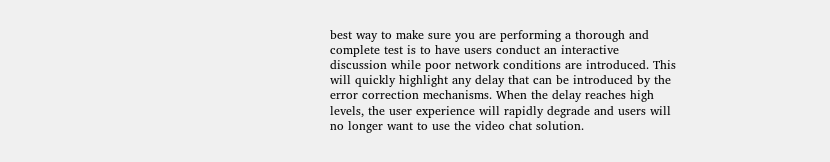best way to make sure you are performing a thorough and complete test is to have users conduct an interactive discussion while poor network conditions are introduced. This will quickly highlight any delay that can be introduced by the error correction mechanisms. When the delay reaches high levels, the user experience will rapidly degrade and users will no longer want to use the video chat solution.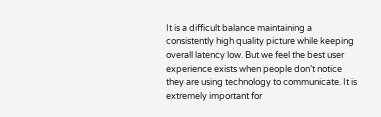It is a difficult balance maintaining a consistently high quality picture while keeping overall latency low. But we feel the best user experience exists when people don’t notice they are using technology to communicate. It is extremely important for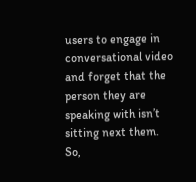users to engage in conversational video and forget that the person they are speaking with isn’t sitting next them. So,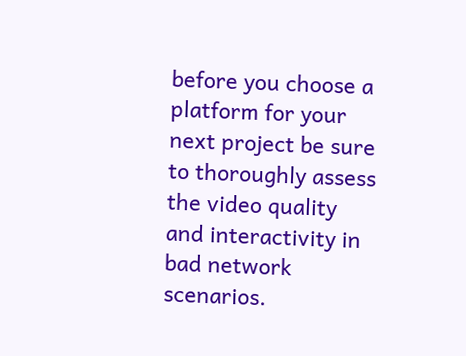before you choose a platform for your next project be sure to thoroughly assess the video quality and interactivity in bad network scenarios.